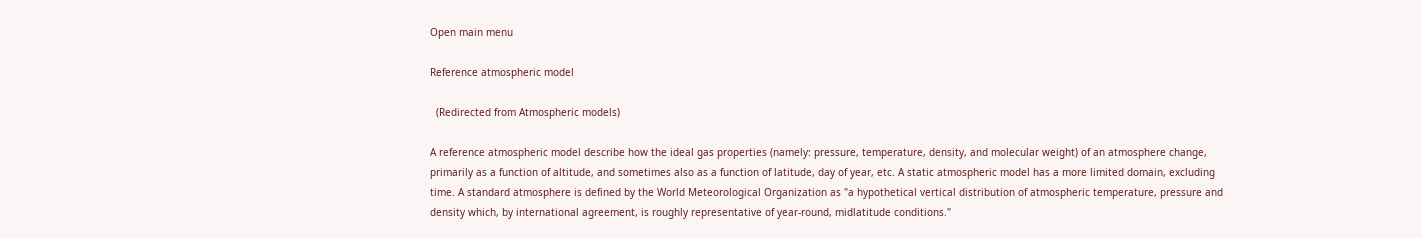Open main menu

Reference atmospheric model

  (Redirected from Atmospheric models)

A reference atmospheric model describe how the ideal gas properties (namely: pressure, temperature, density, and molecular weight) of an atmosphere change, primarily as a function of altitude, and sometimes also as a function of latitude, day of year, etc. A static atmospheric model has a more limited domain, excluding time. A standard atmosphere is defined by the World Meteorological Organization as "a hypothetical vertical distribution of atmospheric temperature, pressure and density which, by international agreement, is roughly representative of year-round, midlatitude conditions."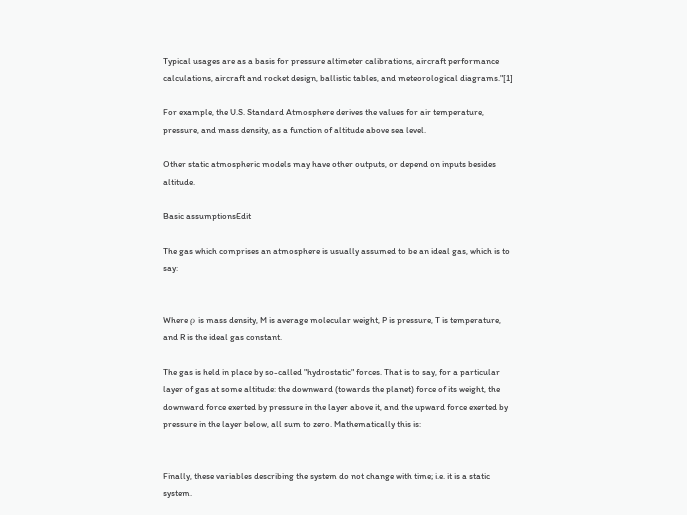Typical usages are as a basis for pressure altimeter calibrations, aircraft performance calculations, aircraft and rocket design, ballistic tables, and meteorological diagrams."[1]

For example, the U.S. Standard Atmosphere derives the values for air temperature, pressure, and mass density, as a function of altitude above sea level.

Other static atmospheric models may have other outputs, or depend on inputs besides altitude.

Basic assumptionsEdit

The gas which comprises an atmosphere is usually assumed to be an ideal gas, which is to say:


Where ρ is mass density, M is average molecular weight, P is pressure, T is temperature, and R is the ideal gas constant.

The gas is held in place by so-called "hydrostatic" forces. That is to say, for a particular layer of gas at some altitude: the downward (towards the planet) force of its weight, the downward force exerted by pressure in the layer above it, and the upward force exerted by pressure in the layer below, all sum to zero. Mathematically this is:


Finally, these variables describing the system do not change with time; i.e. it is a static system.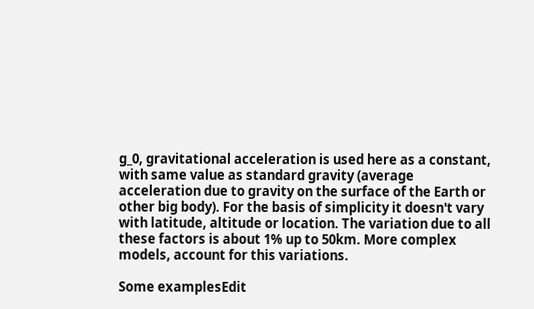g_0, gravitational acceleration is used here as a constant, with same value as standard gravity (average acceleration due to gravity on the surface of the Earth or other big body). For the basis of simplicity it doesn't vary with latitude, altitude or location. The variation due to all these factors is about 1% up to 50km. More complex models, account for this variations.

Some examplesEdit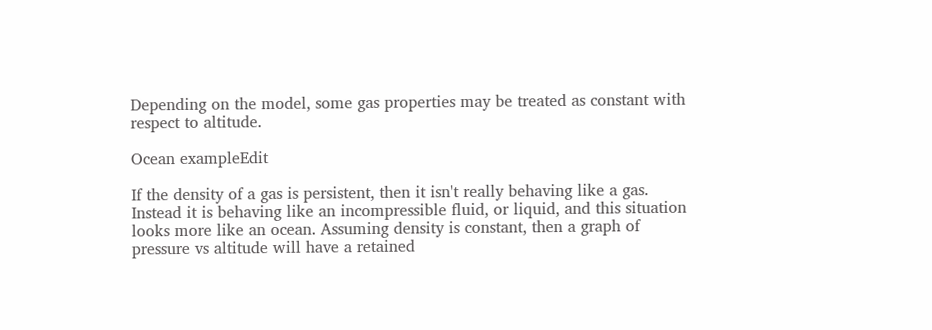Depending on the model, some gas properties may be treated as constant with respect to altitude.

Ocean exampleEdit

If the density of a gas is persistent, then it isn't really behaving like a gas. Instead it is behaving like an incompressible fluid, or liquid, and this situation looks more like an ocean. Assuming density is constant, then a graph of pressure vs altitude will have a retained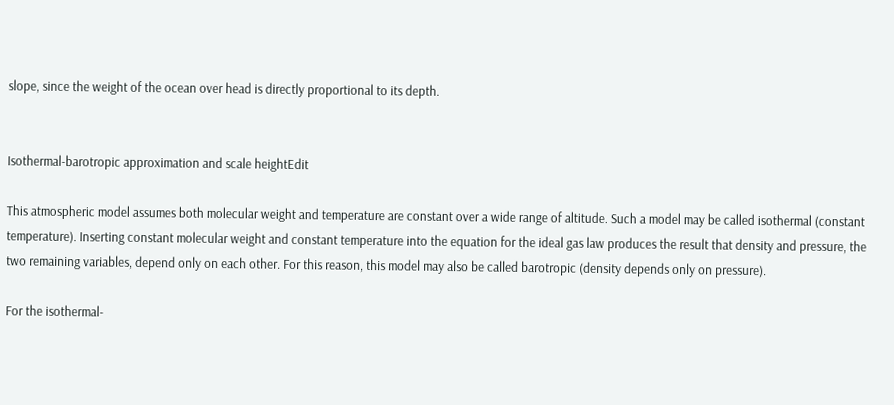slope, since the weight of the ocean over head is directly proportional to its depth.


Isothermal-barotropic approximation and scale heightEdit

This atmospheric model assumes both molecular weight and temperature are constant over a wide range of altitude. Such a model may be called isothermal (constant temperature). Inserting constant molecular weight and constant temperature into the equation for the ideal gas law produces the result that density and pressure, the two remaining variables, depend only on each other. For this reason, this model may also be called barotropic (density depends only on pressure).

For the isothermal-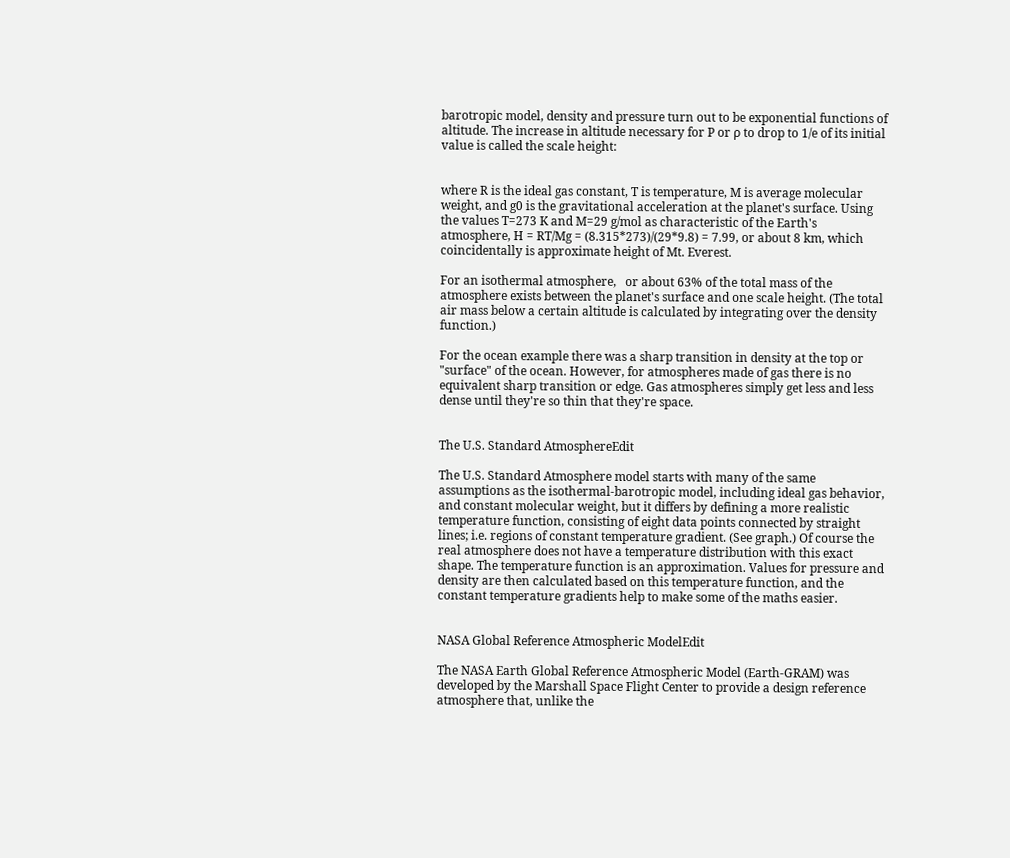barotropic model, density and pressure turn out to be exponential functions of altitude. The increase in altitude necessary for P or ρ to drop to 1/e of its initial value is called the scale height:


where R is the ideal gas constant, T is temperature, M is average molecular weight, and g0 is the gravitational acceleration at the planet's surface. Using the values T=273 K and M=29 g/mol as characteristic of the Earth's atmosphere, H = RT/Mg = (8.315*273)/(29*9.8) = 7.99, or about 8 km, which coincidentally is approximate height of Mt. Everest.

For an isothermal atmosphere,   or about 63% of the total mass of the atmosphere exists between the planet's surface and one scale height. (The total air mass below a certain altitude is calculated by integrating over the density function.)

For the ocean example there was a sharp transition in density at the top or "surface" of the ocean. However, for atmospheres made of gas there is no equivalent sharp transition or edge. Gas atmospheres simply get less and less dense until they're so thin that they're space.


The U.S. Standard AtmosphereEdit

The U.S. Standard Atmosphere model starts with many of the same assumptions as the isothermal-barotropic model, including ideal gas behavior, and constant molecular weight, but it differs by defining a more realistic temperature function, consisting of eight data points connected by straight lines; i.e. regions of constant temperature gradient. (See graph.) Of course the real atmosphere does not have a temperature distribution with this exact shape. The temperature function is an approximation. Values for pressure and density are then calculated based on this temperature function, and the constant temperature gradients help to make some of the maths easier.


NASA Global Reference Atmospheric ModelEdit

The NASA Earth Global Reference Atmospheric Model (Earth-GRAM) was developed by the Marshall Space Flight Center to provide a design reference atmosphere that, unlike the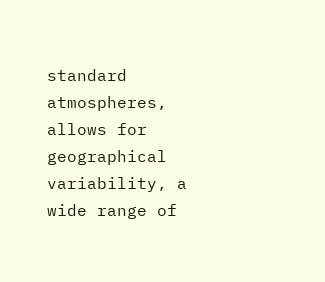standard atmospheres, allows for geographical variability, a wide range of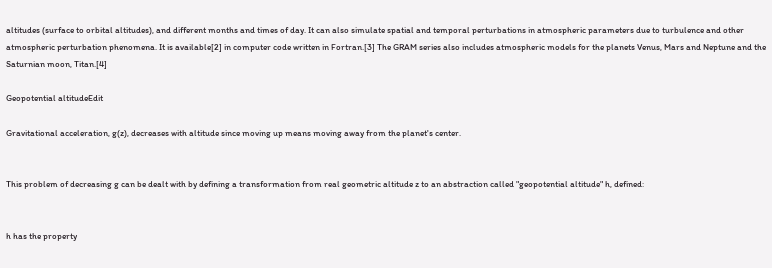altitudes (surface to orbital altitudes), and different months and times of day. It can also simulate spatial and temporal perturbations in atmospheric parameters due to turbulence and other atmospheric perturbation phenomena. It is available[2] in computer code written in Fortran.[3] The GRAM series also includes atmospheric models for the planets Venus, Mars and Neptune and the Saturnian moon, Titan.[4]

Geopotential altitudeEdit

Gravitational acceleration, g(z), decreases with altitude since moving up means moving away from the planet's center.


This problem of decreasing g can be dealt with by defining a transformation from real geometric altitude z to an abstraction called "geopotential altitude" h, defined:


h has the property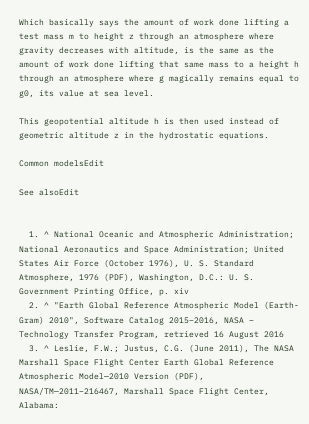Which basically says the amount of work done lifting a test mass m to height z through an atmosphere where gravity decreases with altitude, is the same as the amount of work done lifting that same mass to a height h through an atmosphere where g magically remains equal to g0, its value at sea level.

This geopotential altitude h is then used instead of geometric altitude z in the hydrostatic equations.

Common modelsEdit

See alsoEdit


  1. ^ National Oceanic and Atmospheric Administration; National Aeronautics and Space Administration; United States Air Force (October 1976), U. S. Standard Atmosphere, 1976 (PDF), Washington, D.C.: U. S. Government Printing Office, p. xiv
  2. ^ "Earth Global Reference Atmospheric Model (Earth-Gram) 2010", Software Catalog 2015–2016, NASA – Technology Transfer Program, retrieved 16 August 2016
  3. ^ Leslie, F.W.; Justus, C.G. (June 2011), The NASA Marshall Space Flight Center Earth Global Reference Atmospheric Model—2010 Version (PDF), NASA/TM—2011–216467, Marshall Space Flight Center, Alabama: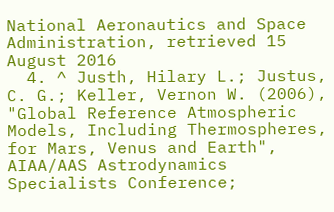National Aeronautics and Space Administration, retrieved 15 August 2016
  4. ^ Justh, Hilary L.; Justus, C. G.; Keller, Vernon W. (2006), "Global Reference Atmospheric Models, Including Thermospheres, for Mars, Venus and Earth", AIAA/AAS Astrodynamics Specialists Conference;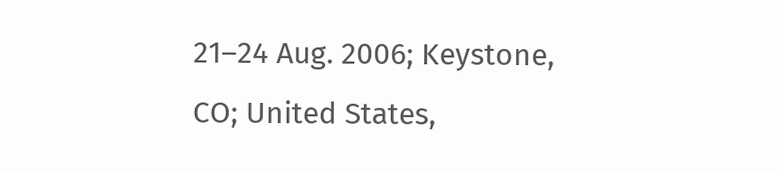21–24 Aug. 2006; Keystone, CO; United States,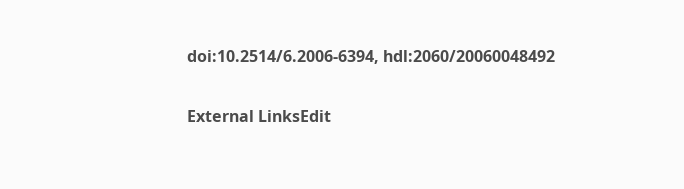doi:10.2514/6.2006-6394, hdl:2060/20060048492

External LinksEdit